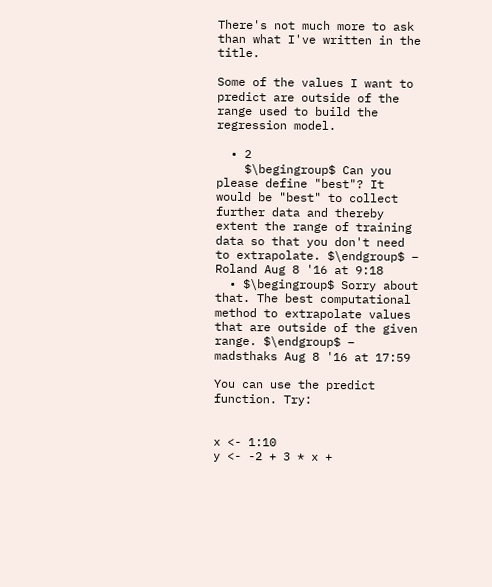There's not much more to ask than what I've written in the title.

Some of the values I want to predict are outside of the range used to build the regression model.

  • 2
    $\begingroup$ Can you please define "best"? It would be "best" to collect further data and thereby extent the range of training data so that you don't need to extrapolate. $\endgroup$ – Roland Aug 8 '16 at 9:18
  • $\begingroup$ Sorry about that. The best computational method to extrapolate values that are outside of the given range. $\endgroup$ – madsthaks Aug 8 '16 at 17:59

You can use the predict function. Try:


x <- 1:10
y <- -2 + 3 * x +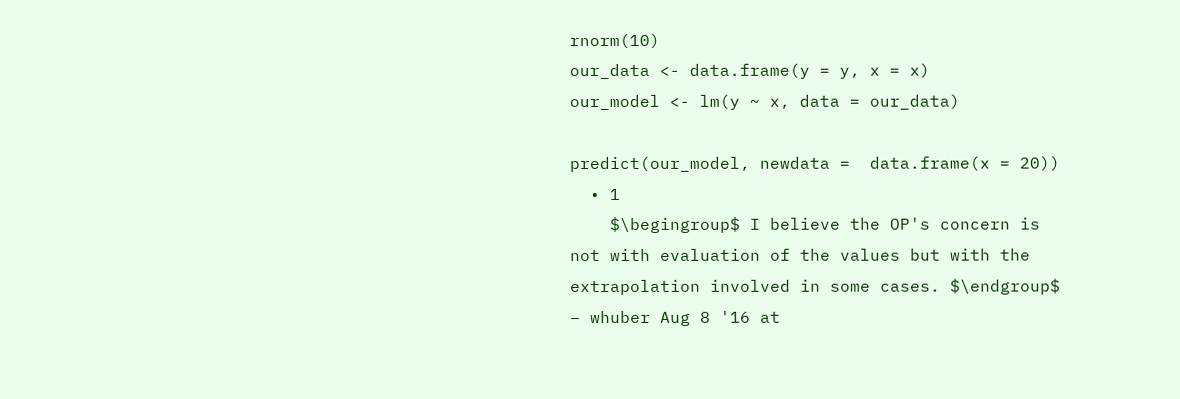rnorm(10)
our_data <- data.frame(y = y, x = x)
our_model <- lm(y ~ x, data = our_data)

predict(our_model, newdata =  data.frame(x = 20))
  • 1
    $\begingroup$ I believe the OP's concern is not with evaluation of the values but with the extrapolation involved in some cases. $\endgroup$ – whuber Aug 8 '16 at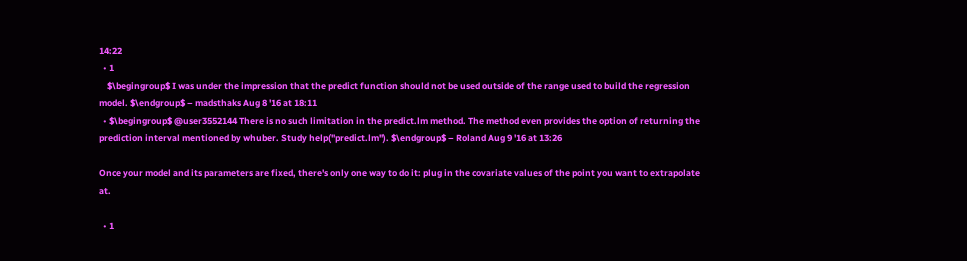14:22
  • 1
    $\begingroup$ I was under the impression that the predict function should not be used outside of the range used to build the regression model. $\endgroup$ – madsthaks Aug 8 '16 at 18:11
  • $\begingroup$ @user3552144 There is no such limitation in the predict.lm method. The method even provides the option of returning the prediction interval mentioned by whuber. Study help("predict.lm"). $\endgroup$ – Roland Aug 9 '16 at 13:26

Once your model and its parameters are fixed, there's only one way to do it: plug in the covariate values of the point you want to extrapolate at.

  • 1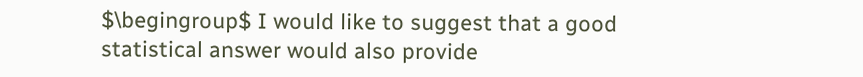$\begingroup$ I would like to suggest that a good statistical answer would also provide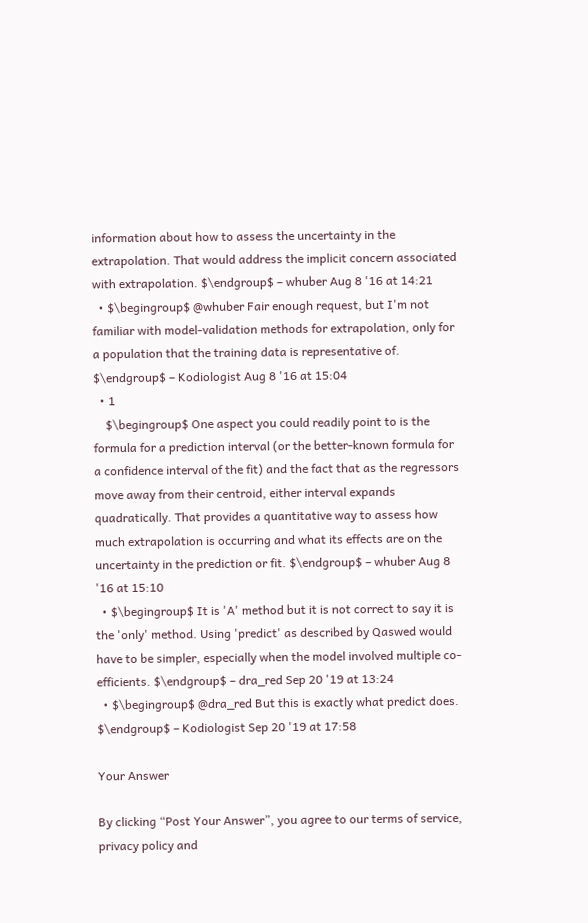information about how to assess the uncertainty in the extrapolation. That would address the implicit concern associated with extrapolation. $\endgroup$ – whuber Aug 8 '16 at 14:21
  • $\begingroup$ @whuber Fair enough request, but I'm not familiar with model-validation methods for extrapolation, only for a population that the training data is representative of. $\endgroup$ – Kodiologist Aug 8 '16 at 15:04
  • 1
    $\begingroup$ One aspect you could readily point to is the formula for a prediction interval (or the better-known formula for a confidence interval of the fit) and the fact that as the regressors move away from their centroid, either interval expands quadratically. That provides a quantitative way to assess how much extrapolation is occurring and what its effects are on the uncertainty in the prediction or fit. $\endgroup$ – whuber Aug 8 '16 at 15:10
  • $\begingroup$ It is 'A' method but it is not correct to say it is the 'only' method. Using 'predict' as described by Qaswed would have to be simpler, especially when the model involved multiple co-efficients. $\endgroup$ – dra_red Sep 20 '19 at 13:24
  • $\begingroup$ @dra_red But this is exactly what predict does. $\endgroup$ – Kodiologist Sep 20 '19 at 17:58

Your Answer

By clicking “Post Your Answer”, you agree to our terms of service, privacy policy and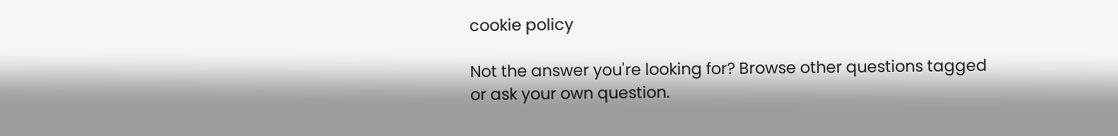cookie policy

Not the answer you're looking for? Browse other questions tagged or ask your own question.